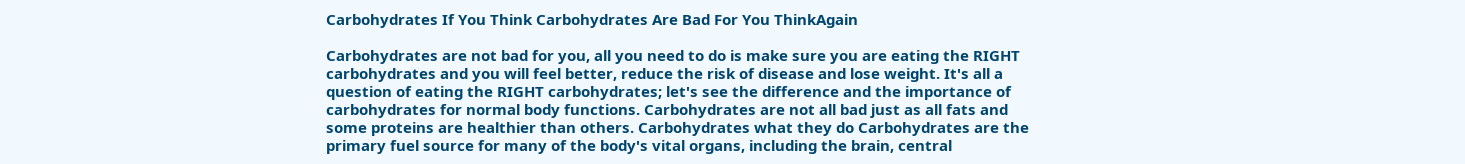Carbohydrates If You Think Carbohydrates Are Bad For You ThinkAgain

Carbohydrates are not bad for you, all you need to do is make sure you are eating the RIGHT carbohydrates and you will feel better, reduce the risk of disease and lose weight. It's all a question of eating the RIGHT carbohydrates; let's see the difference and the importance of carbohydrates for normal body functions. Carbohydrates are not all bad just as all fats and some proteins are healthier than others. Carbohydrates what they do Carbohydrates are the primary fuel source for many of the body's vital organs, including the brain, central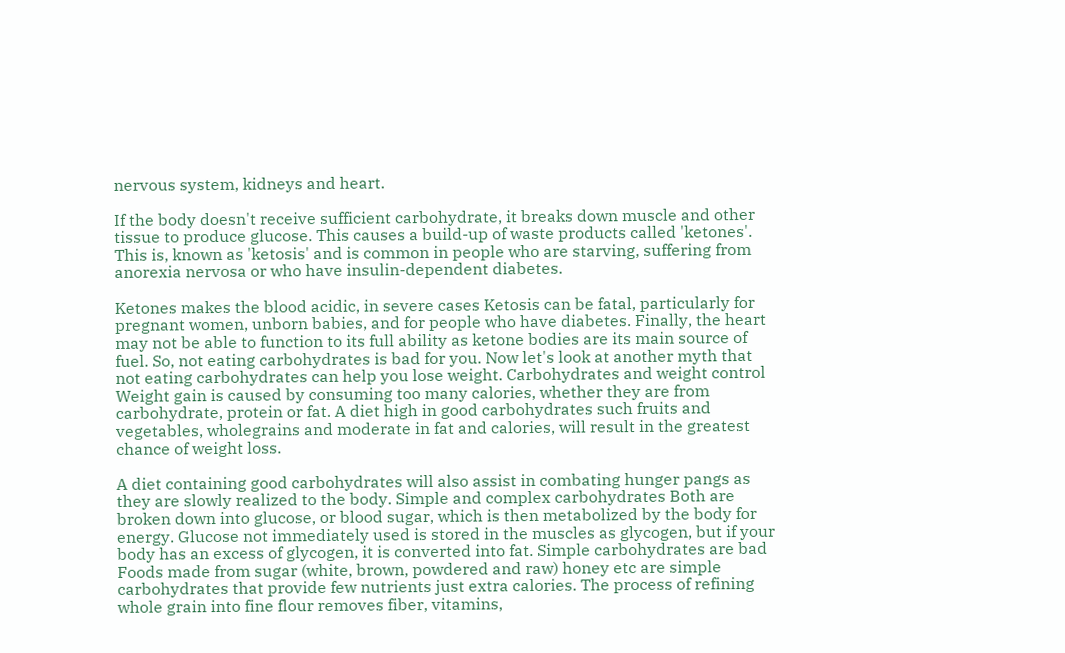nervous system, kidneys and heart.

If the body doesn't receive sufficient carbohydrate, it breaks down muscle and other tissue to produce glucose. This causes a build-up of waste products called 'ketones'. This is, known as 'ketosis' and is common in people who are starving, suffering from anorexia nervosa or who have insulin-dependent diabetes.

Ketones makes the blood acidic, in severe cases Ketosis can be fatal, particularly for pregnant women, unborn babies, and for people who have diabetes. Finally, the heart may not be able to function to its full ability as ketone bodies are its main source of fuel. So, not eating carbohydrates is bad for you. Now let's look at another myth that not eating carbohydrates can help you lose weight. Carbohydrates and weight control Weight gain is caused by consuming too many calories, whether they are from carbohydrate, protein or fat. A diet high in good carbohydrates such fruits and vegetables, wholegrains and moderate in fat and calories, will result in the greatest chance of weight loss.

A diet containing good carbohydrates will also assist in combating hunger pangs as they are slowly realized to the body. Simple and complex carbohydrates Both are broken down into glucose, or blood sugar, which is then metabolized by the body for energy. Glucose not immediately used is stored in the muscles as glycogen, but if your body has an excess of glycogen, it is converted into fat. Simple carbohydrates are bad Foods made from sugar (white, brown, powdered and raw) honey etc are simple carbohydrates that provide few nutrients just extra calories. The process of refining whole grain into fine flour removes fiber, vitamins,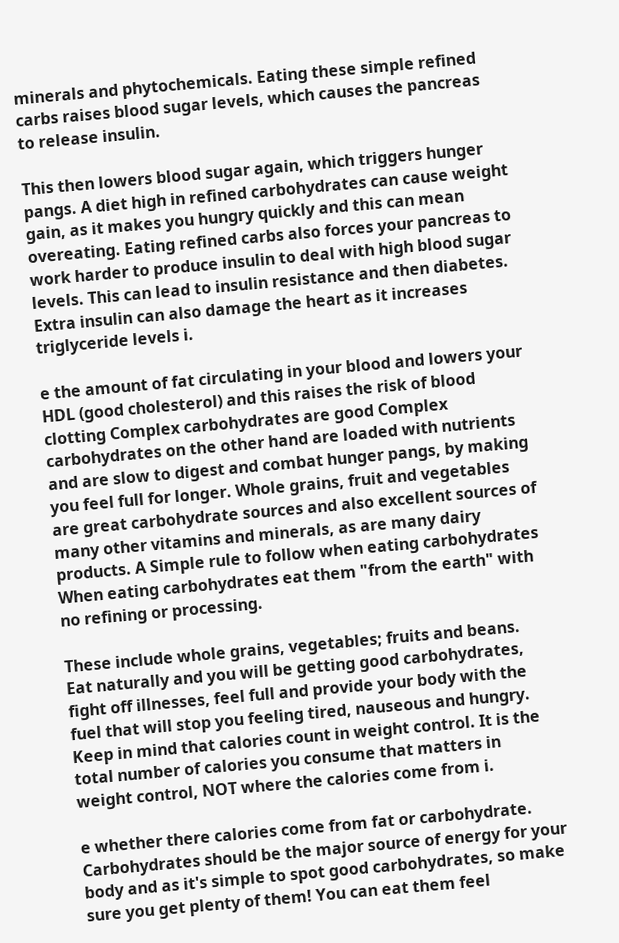minerals and phytochemicals. Eating these simple refined carbs raises blood sugar levels, which causes the pancreas to release insulin.

This then lowers blood sugar again, which triggers hunger pangs. A diet high in refined carbohydrates can cause weight gain, as it makes you hungry quickly and this can mean overeating. Eating refined carbs also forces your pancreas to work harder to produce insulin to deal with high blood sugar levels. This can lead to insulin resistance and then diabetes. Extra insulin can also damage the heart as it increases triglyceride levels i.

e the amount of fat circulating in your blood and lowers your HDL (good cholesterol) and this raises the risk of blood clotting Complex carbohydrates are good Complex carbohydrates on the other hand are loaded with nutrients and are slow to digest and combat hunger pangs, by making you feel full for longer. Whole grains, fruit and vegetables are great carbohydrate sources and also excellent sources of many other vitamins and minerals, as are many dairy products. A Simple rule to follow when eating carbohydrates When eating carbohydrates eat them "from the earth" with no refining or processing.

These include whole grains, vegetables; fruits and beans. Eat naturally and you will be getting good carbohydrates, fight off illnesses, feel full and provide your body with the fuel that will stop you feeling tired, nauseous and hungry. Keep in mind that calories count in weight control. It is the total number of calories you consume that matters in weight control, NOT where the calories come from i.

e whether there calories come from fat or carbohydrate. Carbohydrates should be the major source of energy for your body and as it's simple to spot good carbohydrates, so make sure you get plenty of them! You can eat them feel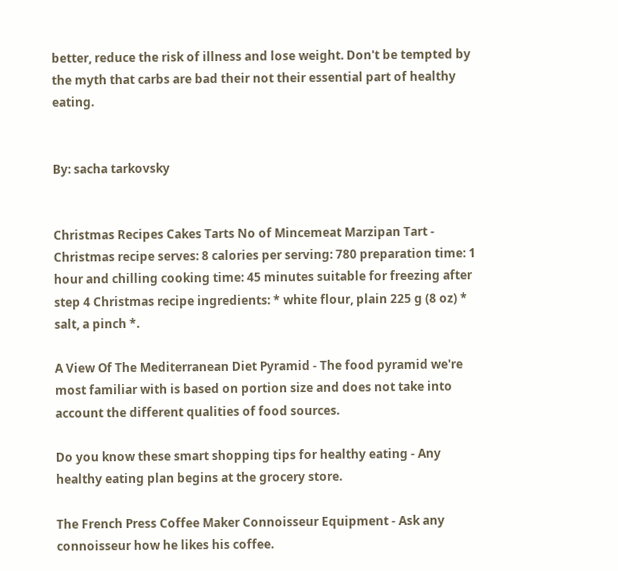better, reduce the risk of illness and lose weight. Don't be tempted by the myth that carbs are bad their not their essential part of healthy eating.


By: sacha tarkovsky


Christmas Recipes Cakes Tarts No of Mincemeat Marzipan Tart - Christmas recipe serves: 8 calories per serving: 780 preparation time: 1 hour and chilling cooking time: 45 minutes suitable for freezing after step 4 Christmas recipe ingredients: * white flour, plain 225 g (8 oz) * salt, a pinch *.

A View Of The Mediterranean Diet Pyramid - The food pyramid we're most familiar with is based on portion size and does not take into account the different qualities of food sources.

Do you know these smart shopping tips for healthy eating - Any healthy eating plan begins at the grocery store.

The French Press Coffee Maker Connoisseur Equipment - Ask any connoisseur how he likes his coffee.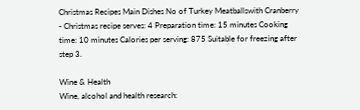Christmas Recipes Main Dishes No of Turkey Meatballswith Cranberry - Christmas recipe serves: 4 Preparation time: 15 minutes Cooking time: 10 minutes Calories per serving: 875 Suitable for freezing after step 3.

Wine & Health
Wine, alcohol and health research: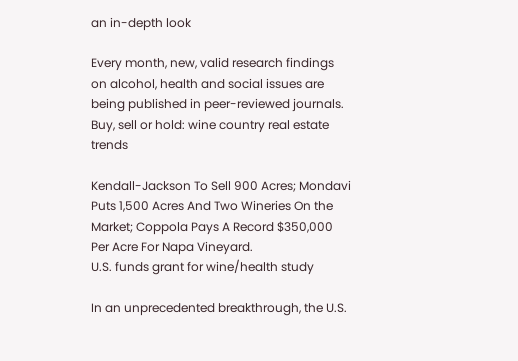an in-depth look

Every month, new, valid research findings on alcohol, health and social issues are being published in peer-reviewed journals.
Buy, sell or hold: wine country real estate trends

Kendall-Jackson To Sell 900 Acres; Mondavi Puts 1,500 Acres And Two Wineries On the Market; Coppola Pays A Record $350,000 Per Acre For Napa Vineyard.
U.S. funds grant for wine/health study

In an unprecedented breakthrough, the U.S.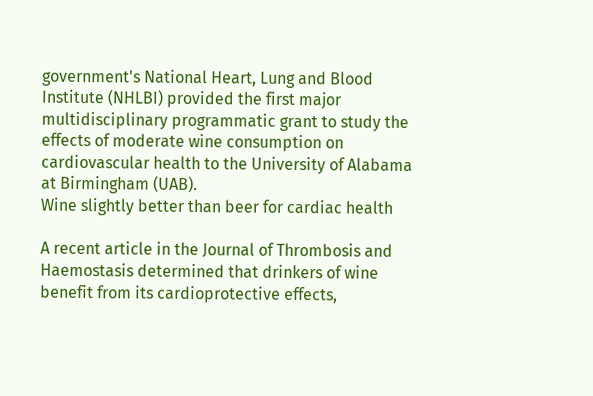government's National Heart, Lung and Blood Institute (NHLBI) provided the first major multidisciplinary programmatic grant to study the effects of moderate wine consumption on cardiovascular health to the University of Alabama at Birmingham (UAB).
Wine slightly better than beer for cardiac health

A recent article in the Journal of Thrombosis and Haemostasis determined that drinkers of wine benefit from its cardioprotective effects,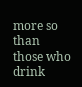more so than those who drink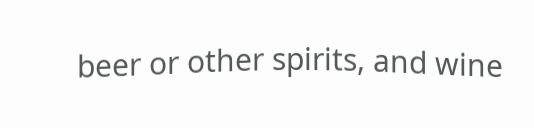beer or other spirits, and wine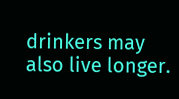drinkers may also live longer.